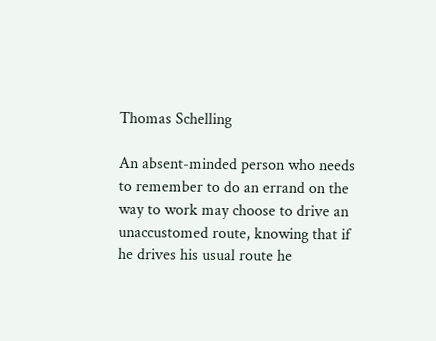Thomas Schelling

An absent-minded person who needs to remember to do an errand on the way to work may choose to drive an unaccustomed route, knowing that if he drives his usual route he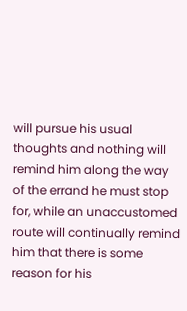will pursue his usual thoughts and nothing will remind him along the way of the errand he must stop for, while an unaccustomed route will continually remind him that there is some reason for his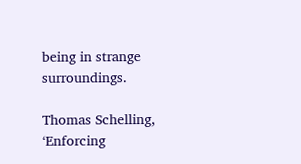being in strange surroundings.

Thomas Schelling, ‘Enforcing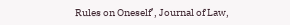Rules on Oneself’, Journal of Law,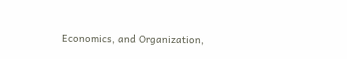Economics, and Organization,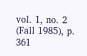vol. 1, no. 2 (Fall 1985), p. 361